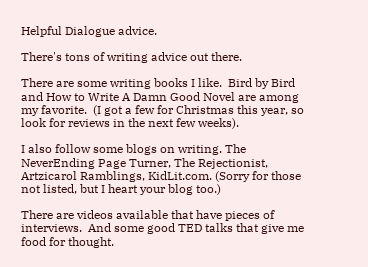Helpful Dialogue advice.

There's tons of writing advice out there.

There are some writing books I like.  Bird by Bird and How to Write A Damn Good Novel are among my favorite.  (I got a few for Christmas this year, so look for reviews in the next few weeks).

I also follow some blogs on writing. The NeverEnding Page Turner, The Rejectionist, Artzicarol Ramblings, KidLit.com. (Sorry for those not listed, but I heart your blog too.)

There are videos available that have pieces of interviews.  And some good TED talks that give me food for thought.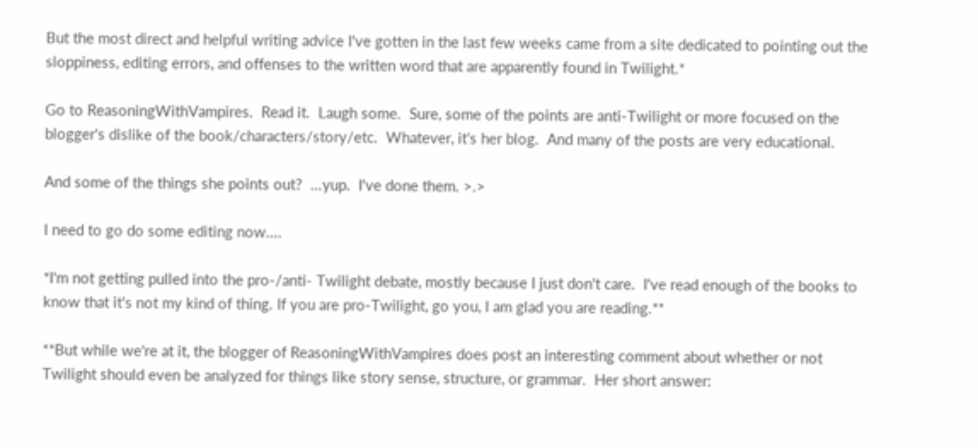But the most direct and helpful writing advice I've gotten in the last few weeks came from a site dedicated to pointing out the sloppiness, editing errors, and offenses to the written word that are apparently found in Twilight.*

Go to ReasoningWithVampires.  Read it.  Laugh some.  Sure, some of the points are anti-Twilight or more focused on the blogger's dislike of the book/characters/story/etc.  Whatever, it's her blog.  And many of the posts are very educational.

And some of the things she points out?  ...yup.  I've done them. >.>

I need to go do some editing now....

*I'm not getting pulled into the pro-/anti- Twilight debate, mostly because I just don't care.  I've read enough of the books to know that it's not my kind of thing. If you are pro-Twilight, go you, I am glad you are reading.**

**But while we're at it, the blogger of ReasoningWithVampires does post an interesting comment about whether or not Twilight should even be analyzed for things like story sense, structure, or grammar.  Her short answer: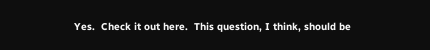Yes.  Check it out here.  This question, I think, should be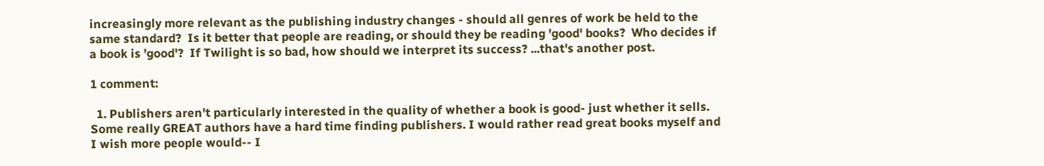increasingly more relevant as the publishing industry changes - should all genres of work be held to the same standard?  Is it better that people are reading, or should they be reading 'good' books?  Who decides if a book is 'good'?  If Twilight is so bad, how should we interpret its success? ...that's another post.

1 comment:

  1. Publishers aren't particularly interested in the quality of whether a book is good- just whether it sells. Some really GREAT authors have a hard time finding publishers. I would rather read great books myself and I wish more people would-- I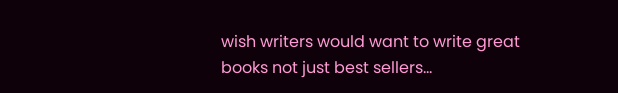wish writers would want to write great books not just best sellers...